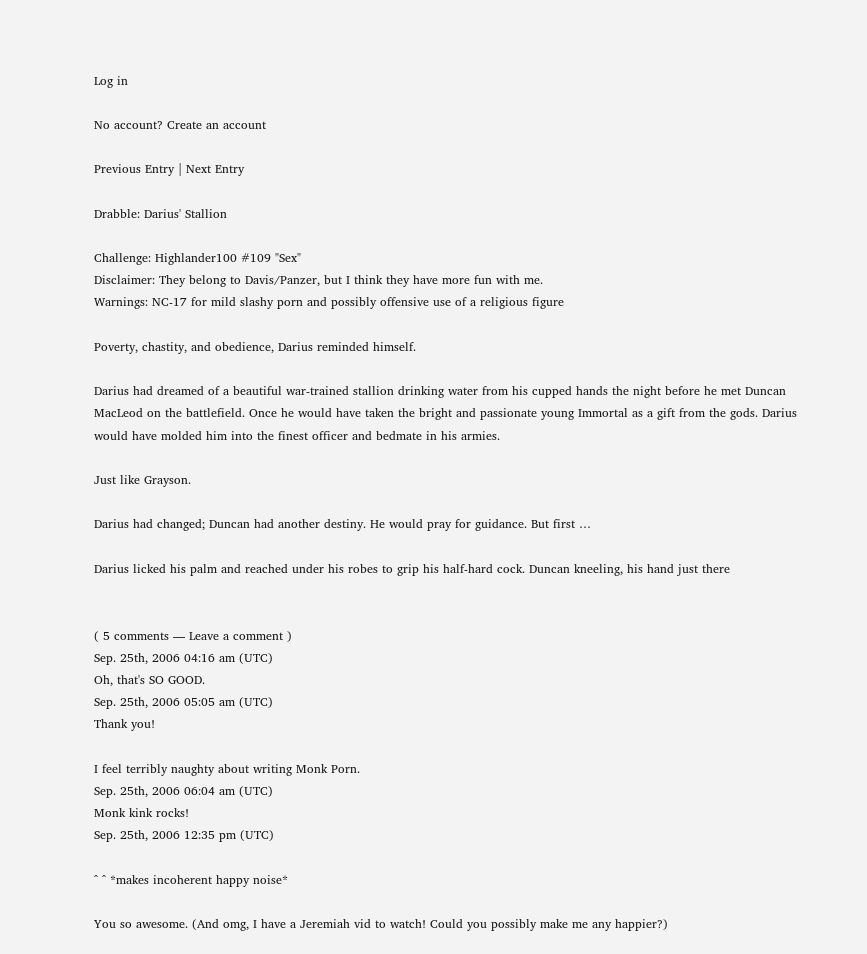Log in

No account? Create an account

Previous Entry | Next Entry

Drabble: Darius' Stallion

Challenge: Highlander100 #109 "Sex"
Disclaimer: They belong to Davis/Panzer, but I think they have more fun with me.
Warnings: NC-17 for mild slashy porn and possibly offensive use of a religious figure

Poverty, chastity, and obedience, Darius reminded himself.

Darius had dreamed of a beautiful war-trained stallion drinking water from his cupped hands the night before he met Duncan MacLeod on the battlefield. Once he would have taken the bright and passionate young Immortal as a gift from the gods. Darius would have molded him into the finest officer and bedmate in his armies.

Just like Grayson.

Darius had changed; Duncan had another destiny. He would pray for guidance. But first …

Darius licked his palm and reached under his robes to grip his half-hard cock. Duncan kneeling, his hand just there


( 5 comments — Leave a comment )
Sep. 25th, 2006 04:16 am (UTC)
Oh, that's SO GOOD.
Sep. 25th, 2006 05:05 am (UTC)
Thank you!

I feel terribly naughty about writing Monk Porn.
Sep. 25th, 2006 06:04 am (UTC)
Monk kink rocks!
Sep. 25th, 2006 12:35 pm (UTC)

^ ^ *makes incoherent happy noise*

You so awesome. (And omg, I have a Jeremiah vid to watch! Could you possibly make me any happier?)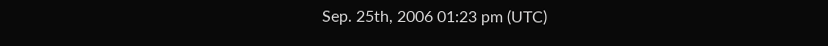Sep. 25th, 2006 01:23 pm (UTC)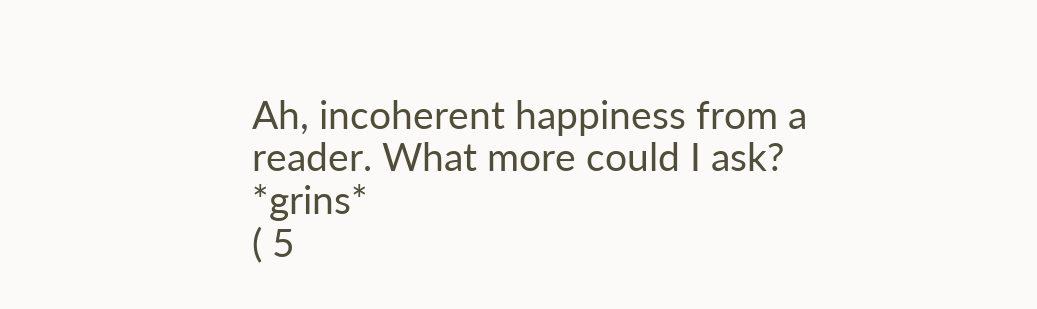Ah, incoherent happiness from a reader. What more could I ask? *grins*
( 5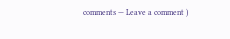comments — Leave a comment )